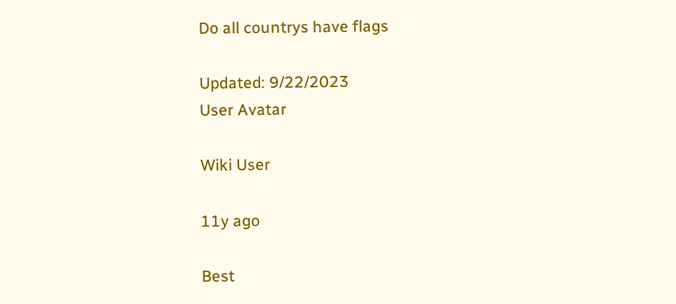Do all countrys have flags

Updated: 9/22/2023
User Avatar

Wiki User

11y ago

Best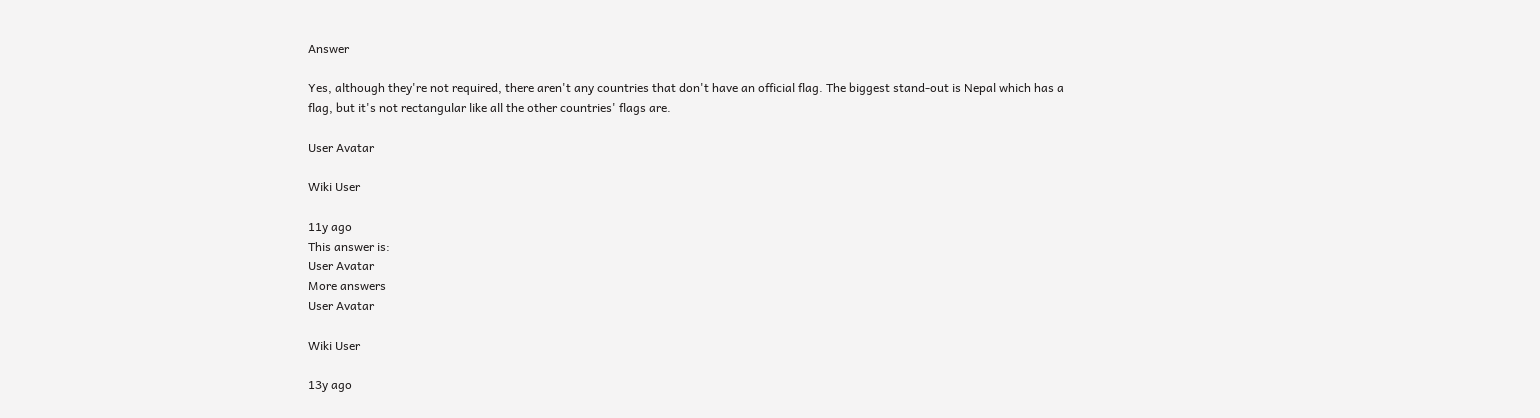Answer

Yes, although they're not required, there aren't any countries that don't have an official flag. The biggest stand-out is Nepal which has a flag, but it's not rectangular like all the other countries' flags are.

User Avatar

Wiki User

11y ago
This answer is:
User Avatar
More answers
User Avatar

Wiki User

13y ago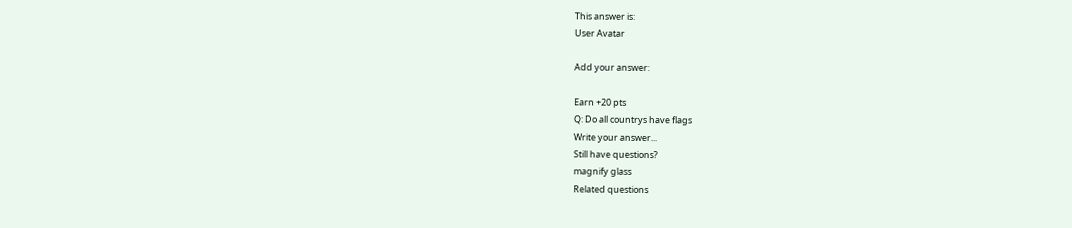This answer is:
User Avatar

Add your answer:

Earn +20 pts
Q: Do all countrys have flags
Write your answer...
Still have questions?
magnify glass
Related questions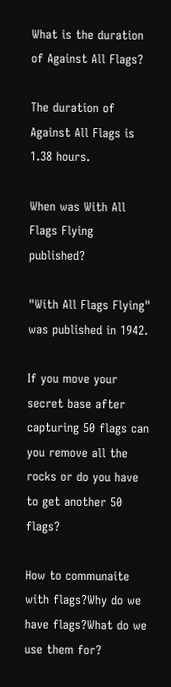What is the duration of Against All Flags?

The duration of Against All Flags is 1.38 hours.

When was With All Flags Flying published?

"With All Flags Flying" was published in 1942.

If you move your secret base after capturing 50 flags can you remove all the rocks or do you have to get another 50 flags?

How to communaite with flags?Why do we have flags?What do we use them for?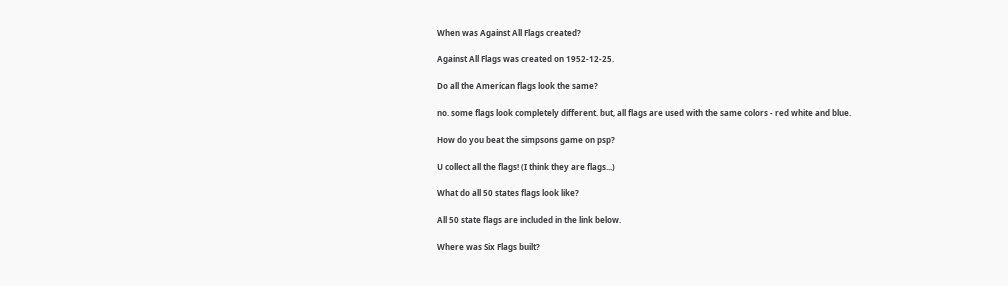When was Against All Flags created?

Against All Flags was created on 1952-12-25.

Do all the American flags look the same?

no. some flags look completely different. but, all flags are used with the same colors - red white and blue.

How do you beat the simpsons game on psp?

U collect all the flags! (I think they are flags...)

What do all 50 states flags look like?

All 50 state flags are included in the link below.

Where was Six Flags built?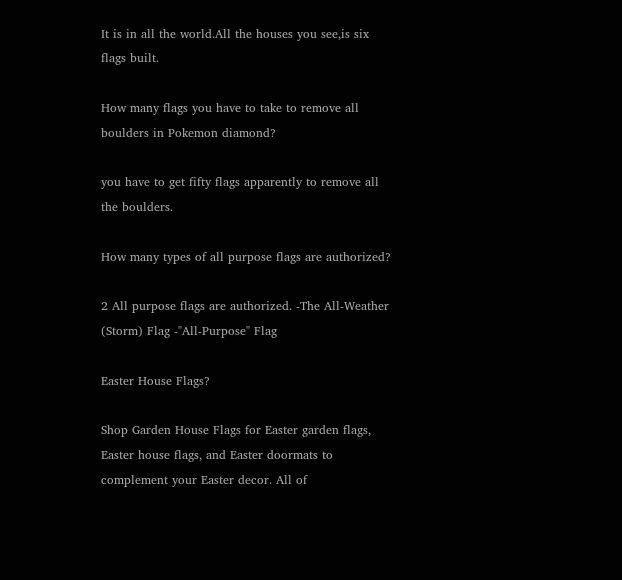It is in all the world.All the houses you see,is six flags built.

How many flags you have to take to remove all boulders in Pokemon diamond?

you have to get fifty flags apparently to remove all the boulders.

How many types of all purpose flags are authorized?

2 All purpose flags are authorized. -The All-Weather (Storm) Flag -"All-Purpose" Flag

Easter House Flags?

Shop Garden House Flags for Easter garden flags, Easter house flags, and Easter doormats to complement your Easter decor. All of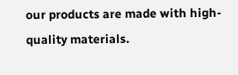our products are made with high-quality materials.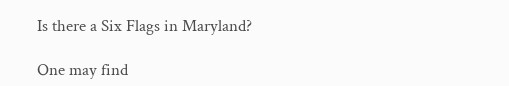Is there a Six Flags in Maryland?

One may find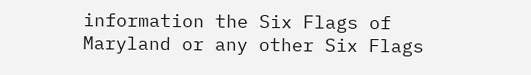information the Six Flags of Maryland or any other Six Flags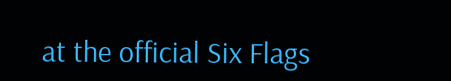at the official Six Flags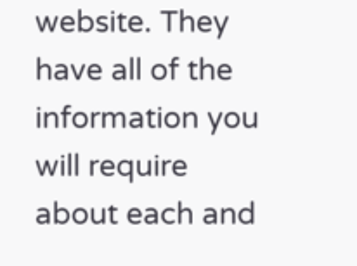website. They have all of the information you will require about each and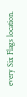every Six Flags location.